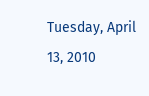Tuesday, April 13, 2010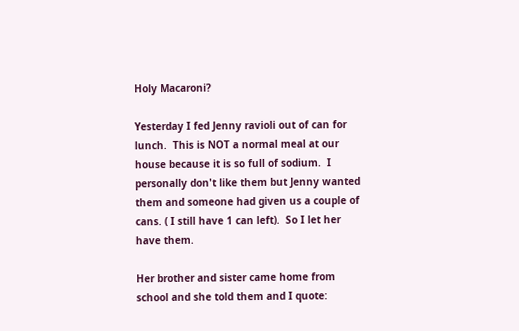Holy Macaroni?

Yesterday I fed Jenny ravioli out of can for lunch.  This is NOT a normal meal at our house because it is so full of sodium.  I personally don't like them but Jenny wanted them and someone had given us a couple of cans. ( I still have 1 can left).  So I let her have them.

Her brother and sister came home from school and she told them and I quote: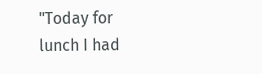"Today for lunch I had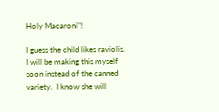Holy Macaroni"!

I guess the child likes raviolis.  I will be making this myself soon instead of the canned variety.  I know she will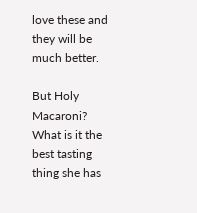love these and they will be much better.

But Holy Macaroni?  What is it the best tasting thing she has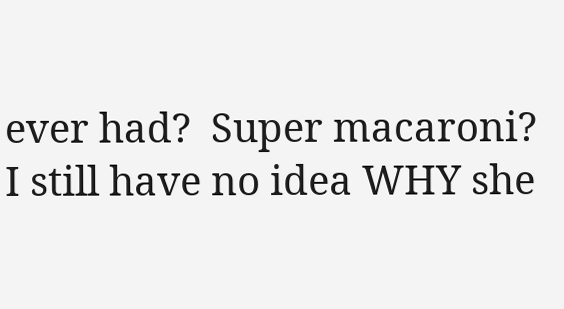ever had?  Super macaroni?  I still have no idea WHY she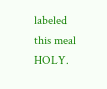labeled this meal HOLY.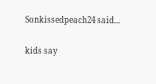Sonkissedpeach24 said...

kids say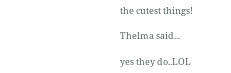the cutest things!

Thelma said...

yes they do..LOL